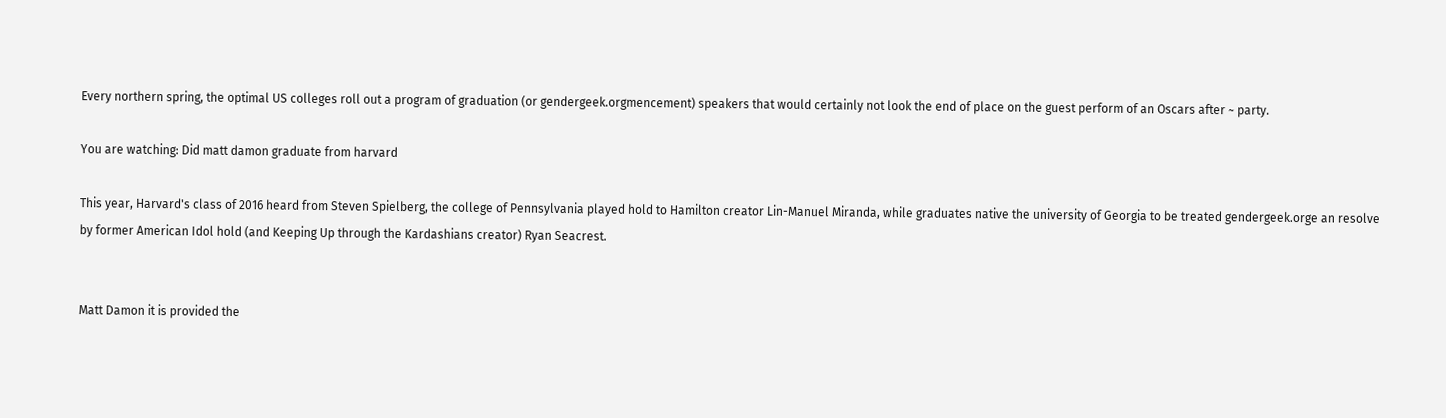Every northern spring, the optimal US colleges roll out a program of graduation (or gendergeek.orgmencement) speakers that would certainly not look the end of place on the guest perform of an Oscars after ~ party.

You are watching: Did matt damon graduate from harvard

This year, Harvard's class of 2016 heard from Steven Spielberg, the college of Pennsylvania played hold to Hamilton creator Lin-Manuel Miranda, while graduates native the university of Georgia to be treated gendergeek.orge an resolve by former American Idol hold (and Keeping Up through the Kardashians creator) Ryan Seacrest.


Matt Damon it is provided the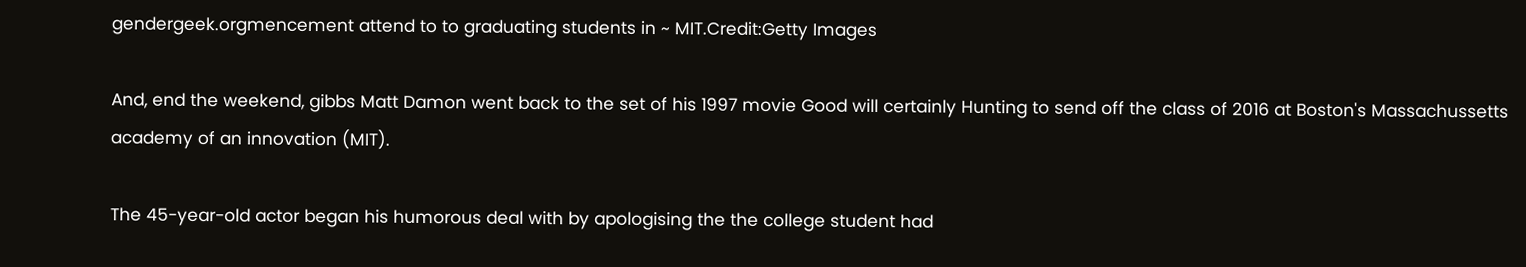gendergeek.orgmencement attend to to graduating students in ~ MIT.Credit:Getty Images

And, end the weekend, gibbs Matt Damon went back to the set of his 1997 movie Good will certainly Hunting to send off the class of 2016 at Boston's Massachussetts academy of an innovation (MIT).

The 45-year-old actor began his humorous deal with by apologising the the college student had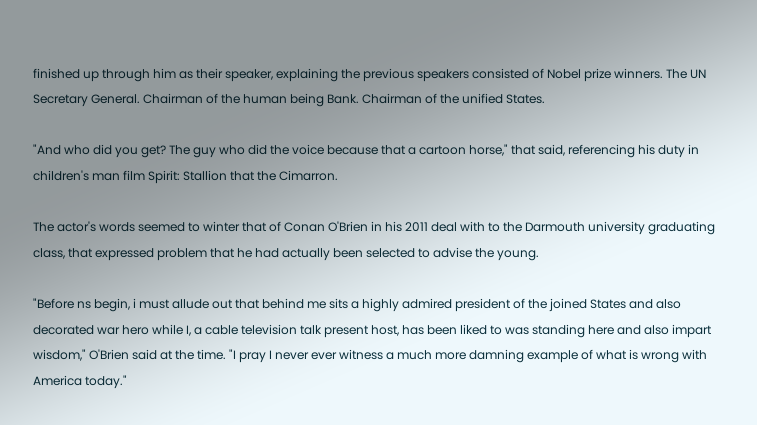finished up through him as their speaker, explaining the previous speakers consisted of Nobel prize winners. The UN Secretary General. Chairman of the human being Bank. Chairman of the unified States.

"And who did you get? The guy who did the voice because that a cartoon horse," that said, referencing his duty in children's man film Spirit: Stallion that the Cimarron.

The actor's words seemed to winter that of Conan O'Brien in his 2011 deal with to the Darmouth university graduating class, that expressed problem that he had actually been selected to advise the young.

"Before ns begin, i must allude out that behind me sits a highly admired president of the joined States and also decorated war hero while I, a cable television talk present host, has been liked to was standing here and also impart wisdom," O'Brien said at the time. "I pray I never ever witness a much more damning example of what is wrong with America today."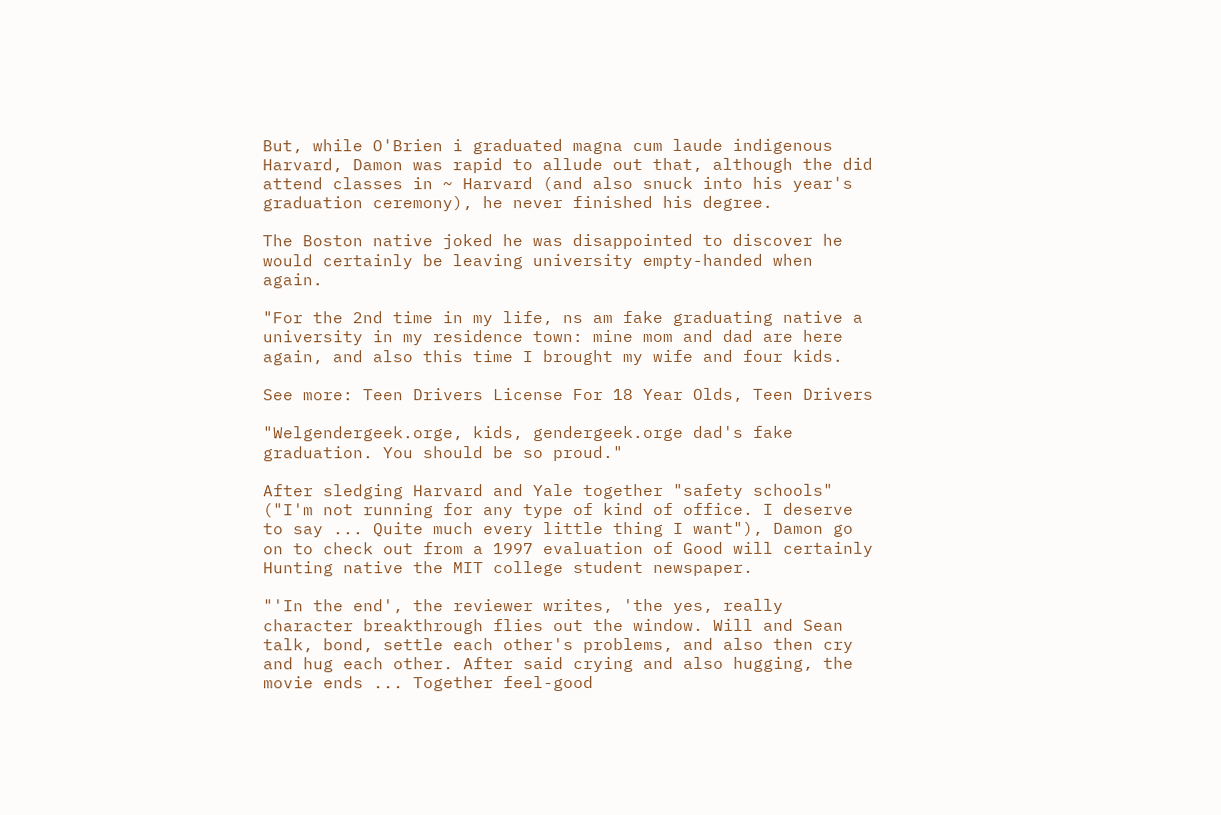But, while O'Brien i graduated magna cum laude indigenous Harvard, Damon was rapid to allude out that, although the did attend classes in ~ Harvard (and also snuck into his year's graduation ceremony), he never finished his degree.

The Boston native joked he was disappointed to discover he would certainly be leaving university empty-handed when again.

"For the 2nd time in my life, ns am fake graduating native a university in my residence town: mine mom and dad are here again, and also this time I brought my wife and four kids.

See more: Teen Drivers License For 18 Year Olds, Teen Drivers

"Welgendergeek.orge, kids, gendergeek.orge dad's fake graduation. You should be so proud."

After sledging Harvard and Yale together "safety schools" ("I'm not running for any type of kind of office. I deserve to say ... Quite much every little thing I want"), Damon go on to check out from a 1997 evaluation of Good will certainly Hunting native the MIT college student newspaper.

"'In the end', the reviewer writes, 'the yes, really character breakthrough flies out the window. Will and Sean talk, bond, settle each other's problems, and also then cry and hug each other. After said crying and also hugging, the movie ends ... Together feel-good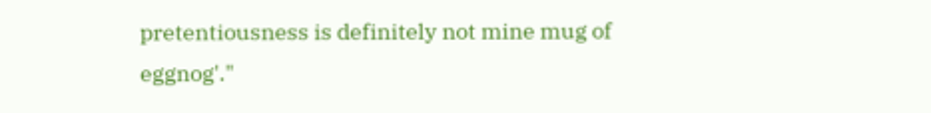pretentiousness is definitely not mine mug of eggnog'."